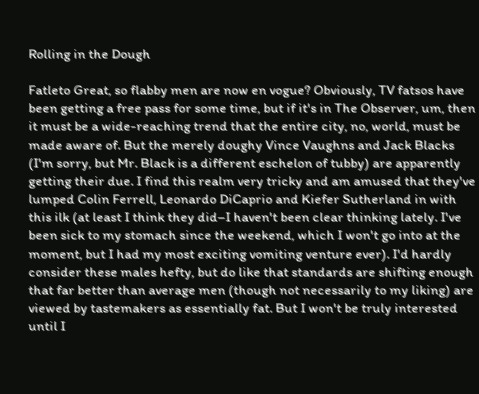Rolling in the Dough

Fatleto Great, so flabby men are now en vogue? Obviously, TV fatsos have been getting a free pass for some time, but if it's in The Observer, um, then it must be a wide-reaching trend that the entire city, no, world, must be made aware of. But the merely doughy Vince Vaughns and Jack Blacks (I'm sorry, but Mr. Black is a different eschelon of tubby) are apparently getting their due. I find this realm very tricky and am amused that they've lumped Colin Ferrell, Leonardo DiCaprio and Kiefer Sutherland in with this ilk (at least I think they did–I haven't been clear thinking lately. I've been sick to my stomach since the weekend, which I won't go into at the moment, but I had my most exciting vomiting venture ever). I'd hardly consider these males hefty, but do like that standards are shifting enough that far better than average men (though not necessarily to my liking) are viewed by tastemakers as essentially fat. But I won't be truly interested until I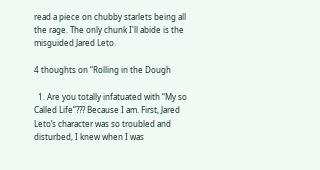read a piece on chubby starlets being all the rage. The only chunk I'll abide is the misguided Jared Leto.

4 thoughts on “Rolling in the Dough

  1. Are you totally infatuated with “My so Called Life”??? Because I am. First, Jared Leto’s character was so troubled and disturbed, I knew when I was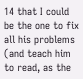14 that I could be the one to fix all his problems (and teach him to read, as the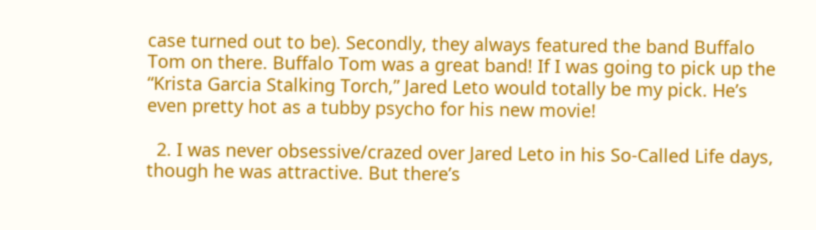case turned out to be). Secondly, they always featured the band Buffalo Tom on there. Buffalo Tom was a great band! If I was going to pick up the “Krista Garcia Stalking Torch,” Jared Leto would totally be my pick. He’s even pretty hot as a tubby psycho for his new movie!

  2. I was never obsessive/crazed over Jared Leto in his So-Called Life days, though he was attractive. But there’s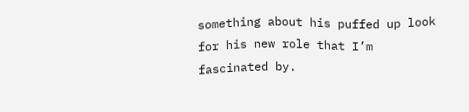something about his puffed up look for his new role that I’m fascinated by.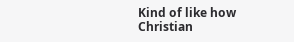Kind of like how Christian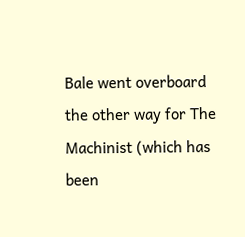Bale went overboard the other way for The Machinist (which has been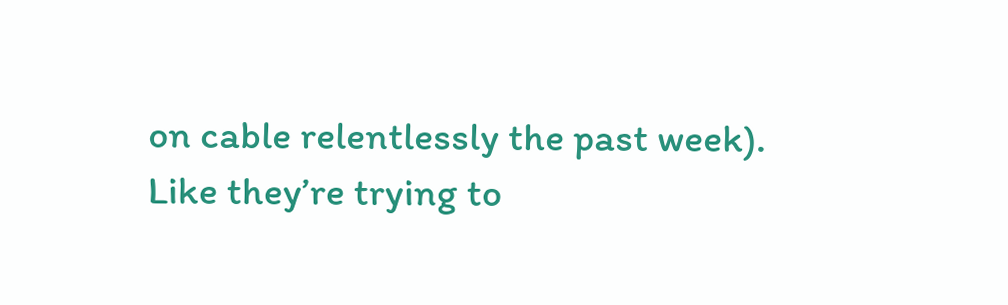on cable relentlessly the past week). Like they’re trying to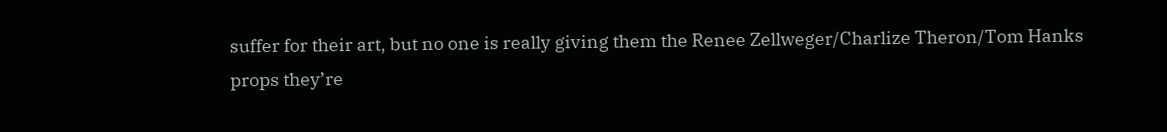suffer for their art, but no one is really giving them the Renee Zellweger/Charlize Theron/Tom Hanks props they’re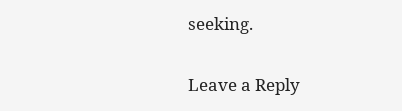seeking.

Leave a Reply